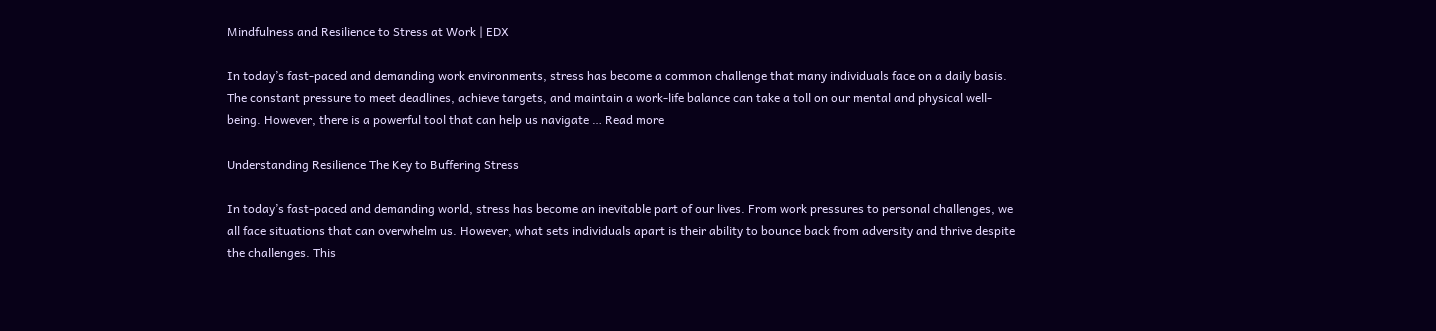Mindfulness and Resilience to Stress at Work | EDX

In today’s fast-paced and demanding work environments, stress has become a common challenge that many individuals face on a daily basis. The constant pressure to meet deadlines, achieve targets, and maintain a work-life balance can take a toll on our mental and physical well-being. However, there is a powerful tool that can help us navigate … Read more

Understanding Resilience The Key to Buffering Stress

In today’s fast-paced and demanding world, stress has become an inevitable part of our lives. From work pressures to personal challenges, we all face situations that can overwhelm us. However, what sets individuals apart is their ability to bounce back from adversity and thrive despite the challenges. This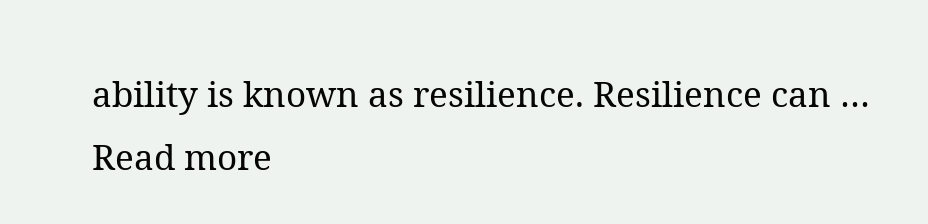ability is known as resilience. Resilience can … Read more